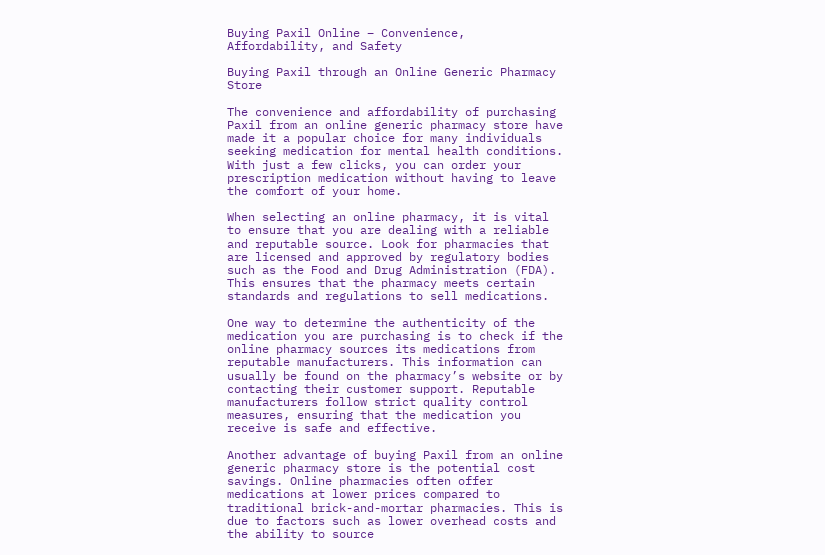Buying Paxil Online – Convenience, Affordability, and Safety

Buying Paxil through an Online Generic Pharmacy Store

The convenience and affordability of purchasing Paxil from an online generic pharmacy store have made it a popular choice for many individuals seeking medication for mental health conditions. With just a few clicks, you can order your prescription medication without having to leave the comfort of your home.

When selecting an online pharmacy, it is vital to ensure that you are dealing with a reliable and reputable source. Look for pharmacies that are licensed and approved by regulatory bodies such as the Food and Drug Administration (FDA). This ensures that the pharmacy meets certain standards and regulations to sell medications.

One way to determine the authenticity of the medication you are purchasing is to check if the online pharmacy sources its medications from reputable manufacturers. This information can usually be found on the pharmacy’s website or by contacting their customer support. Reputable manufacturers follow strict quality control measures, ensuring that the medication you receive is safe and effective.

Another advantage of buying Paxil from an online generic pharmacy store is the potential cost savings. Online pharmacies often offer medications at lower prices compared to traditional brick-and-mortar pharmacies. This is due to factors such as lower overhead costs and the ability to source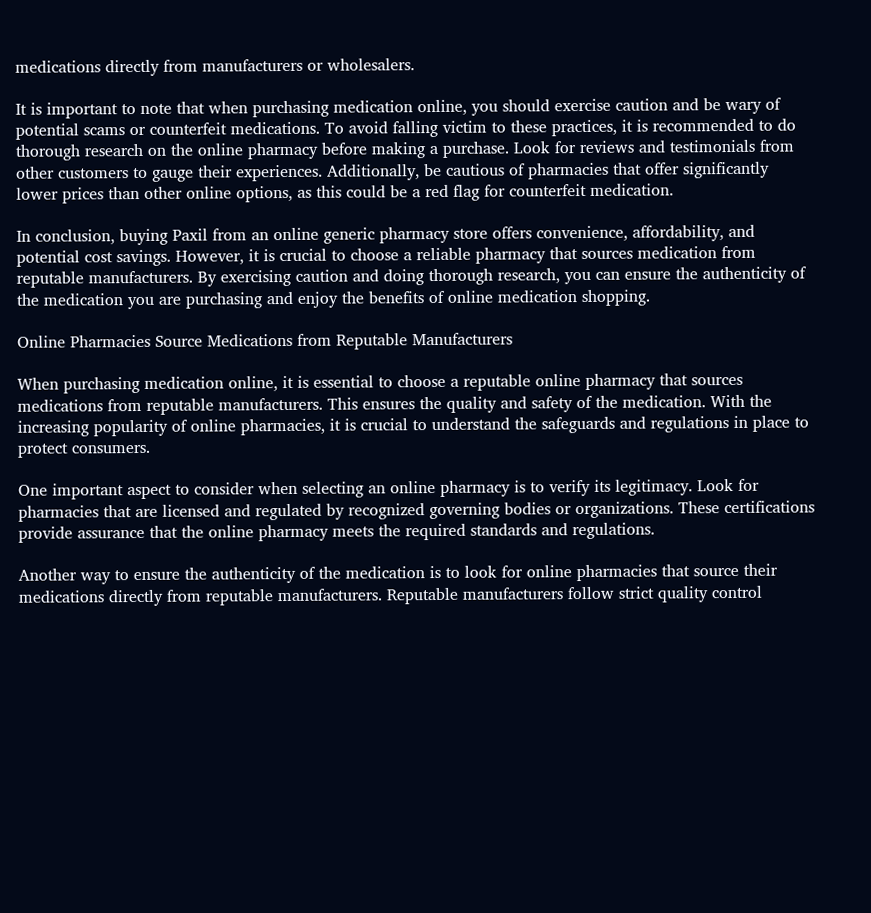medications directly from manufacturers or wholesalers.

It is important to note that when purchasing medication online, you should exercise caution and be wary of potential scams or counterfeit medications. To avoid falling victim to these practices, it is recommended to do thorough research on the online pharmacy before making a purchase. Look for reviews and testimonials from other customers to gauge their experiences. Additionally, be cautious of pharmacies that offer significantly lower prices than other online options, as this could be a red flag for counterfeit medication.

In conclusion, buying Paxil from an online generic pharmacy store offers convenience, affordability, and potential cost savings. However, it is crucial to choose a reliable pharmacy that sources medication from reputable manufacturers. By exercising caution and doing thorough research, you can ensure the authenticity of the medication you are purchasing and enjoy the benefits of online medication shopping.

Online Pharmacies Source Medications from Reputable Manufacturers

When purchasing medication online, it is essential to choose a reputable online pharmacy that sources medications from reputable manufacturers. This ensures the quality and safety of the medication. With the increasing popularity of online pharmacies, it is crucial to understand the safeguards and regulations in place to protect consumers.

One important aspect to consider when selecting an online pharmacy is to verify its legitimacy. Look for pharmacies that are licensed and regulated by recognized governing bodies or organizations. These certifications provide assurance that the online pharmacy meets the required standards and regulations.

Another way to ensure the authenticity of the medication is to look for online pharmacies that source their medications directly from reputable manufacturers. Reputable manufacturers follow strict quality control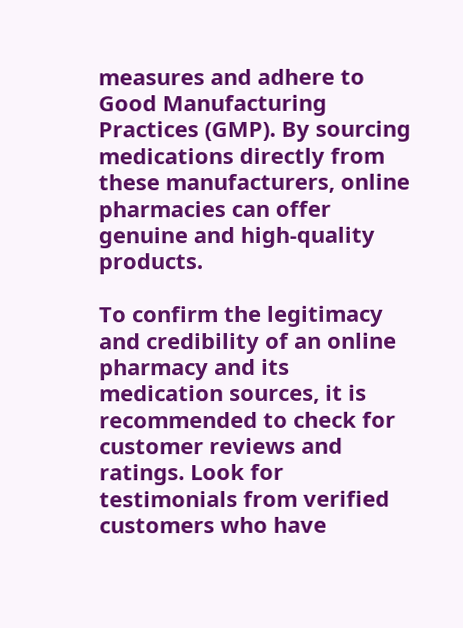measures and adhere to Good Manufacturing Practices (GMP). By sourcing medications directly from these manufacturers, online pharmacies can offer genuine and high-quality products.

To confirm the legitimacy and credibility of an online pharmacy and its medication sources, it is recommended to check for customer reviews and ratings. Look for testimonials from verified customers who have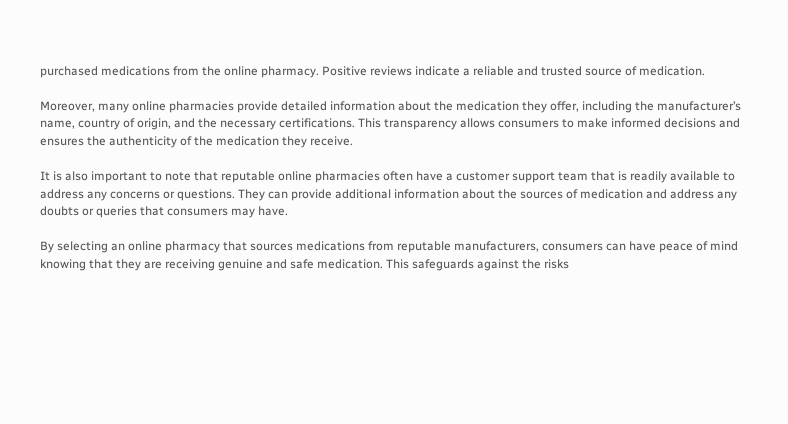purchased medications from the online pharmacy. Positive reviews indicate a reliable and trusted source of medication.

Moreover, many online pharmacies provide detailed information about the medication they offer, including the manufacturer’s name, country of origin, and the necessary certifications. This transparency allows consumers to make informed decisions and ensures the authenticity of the medication they receive.

It is also important to note that reputable online pharmacies often have a customer support team that is readily available to address any concerns or questions. They can provide additional information about the sources of medication and address any doubts or queries that consumers may have.

By selecting an online pharmacy that sources medications from reputable manufacturers, consumers can have peace of mind knowing that they are receiving genuine and safe medication. This safeguards against the risks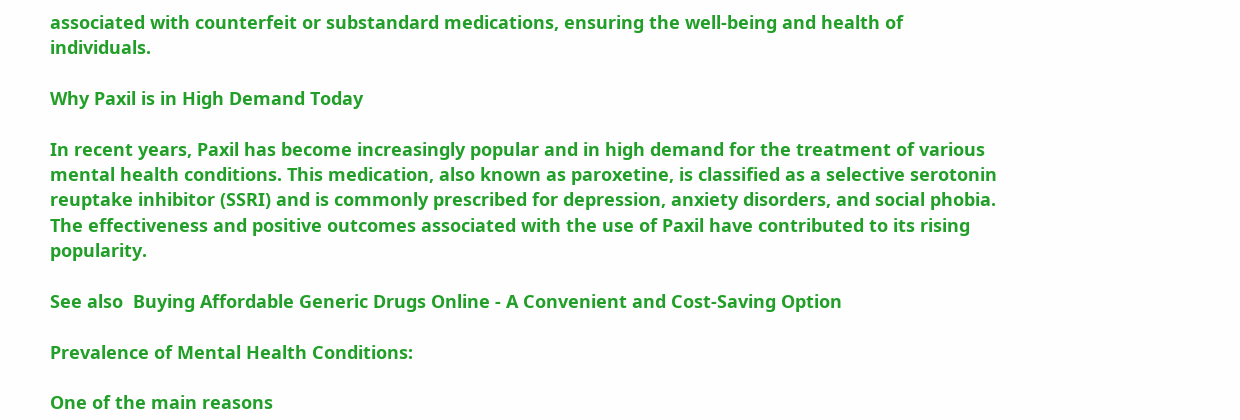associated with counterfeit or substandard medications, ensuring the well-being and health of individuals.

Why Paxil is in High Demand Today

In recent years, Paxil has become increasingly popular and in high demand for the treatment of various mental health conditions. This medication, also known as paroxetine, is classified as a selective serotonin reuptake inhibitor (SSRI) and is commonly prescribed for depression, anxiety disorders, and social phobia. The effectiveness and positive outcomes associated with the use of Paxil have contributed to its rising popularity.

See also  Buying Affordable Generic Drugs Online - A Convenient and Cost-Saving Option

Prevalence of Mental Health Conditions:

One of the main reasons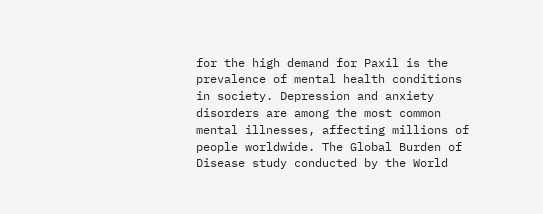for the high demand for Paxil is the prevalence of mental health conditions in society. Depression and anxiety disorders are among the most common mental illnesses, affecting millions of people worldwide. The Global Burden of Disease study conducted by the World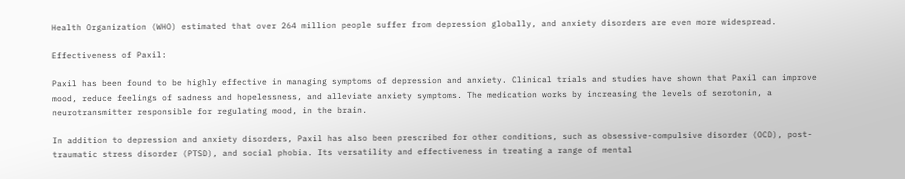Health Organization (WHO) estimated that over 264 million people suffer from depression globally, and anxiety disorders are even more widespread.

Effectiveness of Paxil:

Paxil has been found to be highly effective in managing symptoms of depression and anxiety. Clinical trials and studies have shown that Paxil can improve mood, reduce feelings of sadness and hopelessness, and alleviate anxiety symptoms. The medication works by increasing the levels of serotonin, a neurotransmitter responsible for regulating mood, in the brain.

In addition to depression and anxiety disorders, Paxil has also been prescribed for other conditions, such as obsessive-compulsive disorder (OCD), post-traumatic stress disorder (PTSD), and social phobia. Its versatility and effectiveness in treating a range of mental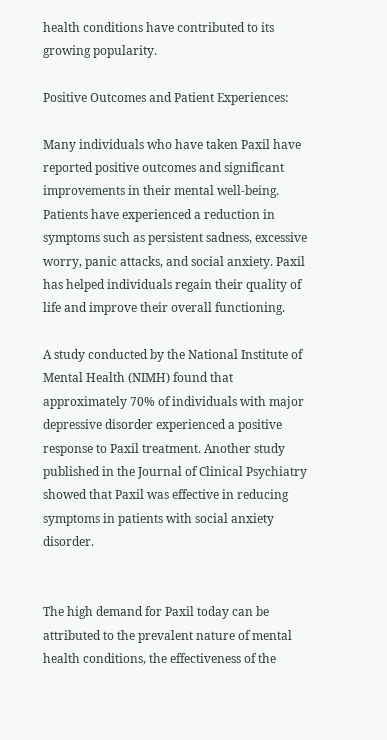health conditions have contributed to its growing popularity.

Positive Outcomes and Patient Experiences:

Many individuals who have taken Paxil have reported positive outcomes and significant improvements in their mental well-being. Patients have experienced a reduction in symptoms such as persistent sadness, excessive worry, panic attacks, and social anxiety. Paxil has helped individuals regain their quality of life and improve their overall functioning.

A study conducted by the National Institute of Mental Health (NIMH) found that approximately 70% of individuals with major depressive disorder experienced a positive response to Paxil treatment. Another study published in the Journal of Clinical Psychiatry showed that Paxil was effective in reducing symptoms in patients with social anxiety disorder.


The high demand for Paxil today can be attributed to the prevalent nature of mental health conditions, the effectiveness of the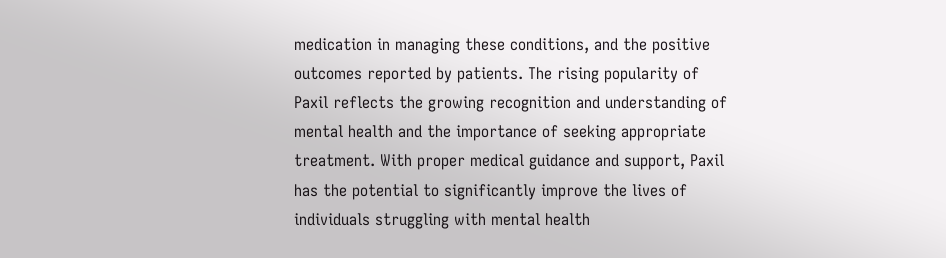medication in managing these conditions, and the positive outcomes reported by patients. The rising popularity of Paxil reflects the growing recognition and understanding of mental health and the importance of seeking appropriate treatment. With proper medical guidance and support, Paxil has the potential to significantly improve the lives of individuals struggling with mental health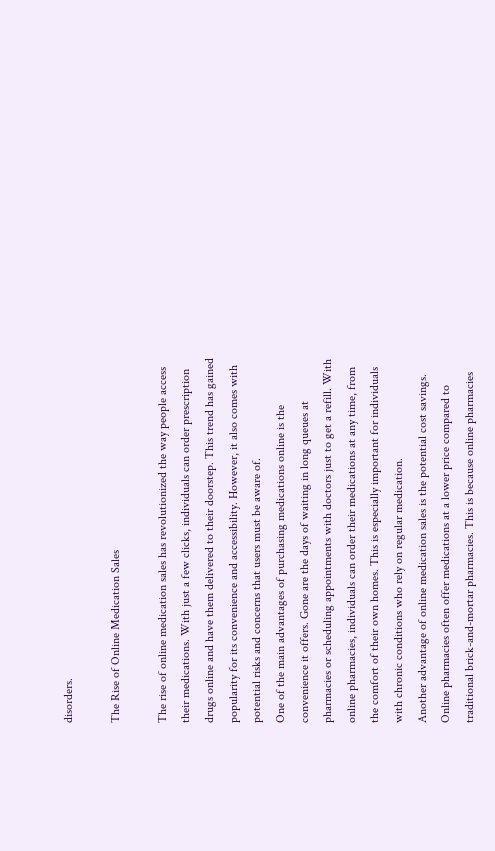disorders.

The Rise of Online Medication Sales

The rise of online medication sales has revolutionized the way people access their medications. With just a few clicks, individuals can order prescription drugs online and have them delivered to their doorstep. This trend has gained popularity for its convenience and accessibility. However, it also comes with potential risks and concerns that users must be aware of.
One of the main advantages of purchasing medications online is the convenience it offers. Gone are the days of waiting in long queues at pharmacies or scheduling appointments with doctors just to get a refill. With online pharmacies, individuals can order their medications at any time, from the comfort of their own homes. This is especially important for individuals with chronic conditions who rely on regular medication.
Another advantage of online medication sales is the potential cost savings. Online pharmacies often offer medications at a lower price compared to traditional brick-and-mortar pharmacies. This is because online pharmacies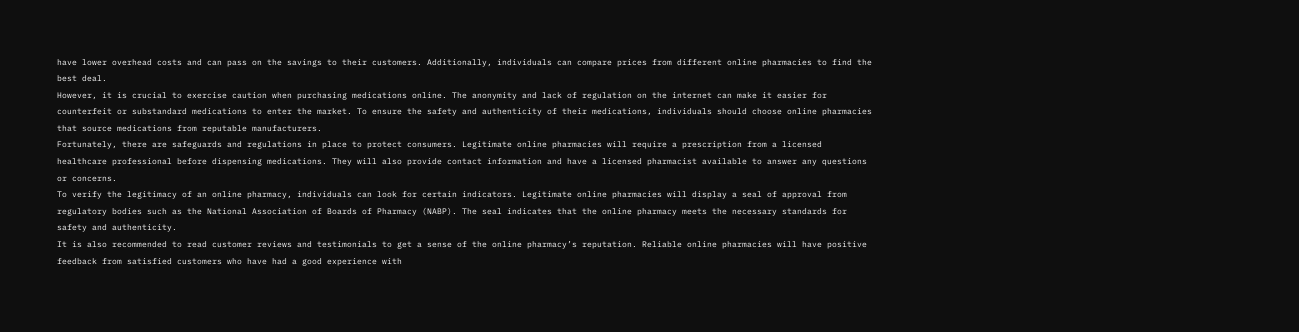have lower overhead costs and can pass on the savings to their customers. Additionally, individuals can compare prices from different online pharmacies to find the best deal.
However, it is crucial to exercise caution when purchasing medications online. The anonymity and lack of regulation on the internet can make it easier for counterfeit or substandard medications to enter the market. To ensure the safety and authenticity of their medications, individuals should choose online pharmacies that source medications from reputable manufacturers.
Fortunately, there are safeguards and regulations in place to protect consumers. Legitimate online pharmacies will require a prescription from a licensed healthcare professional before dispensing medications. They will also provide contact information and have a licensed pharmacist available to answer any questions or concerns.
To verify the legitimacy of an online pharmacy, individuals can look for certain indicators. Legitimate online pharmacies will display a seal of approval from regulatory bodies such as the National Association of Boards of Pharmacy (NABP). The seal indicates that the online pharmacy meets the necessary standards for safety and authenticity.
It is also recommended to read customer reviews and testimonials to get a sense of the online pharmacy’s reputation. Reliable online pharmacies will have positive feedback from satisfied customers who have had a good experience with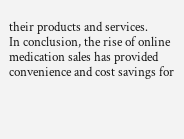their products and services.
In conclusion, the rise of online medication sales has provided convenience and cost savings for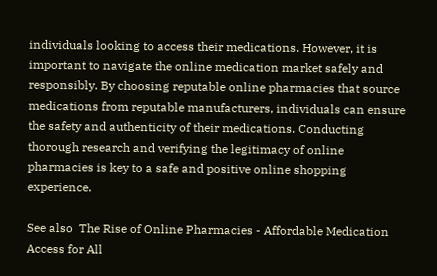individuals looking to access their medications. However, it is important to navigate the online medication market safely and responsibly. By choosing reputable online pharmacies that source medications from reputable manufacturers, individuals can ensure the safety and authenticity of their medications. Conducting thorough research and verifying the legitimacy of online pharmacies is key to a safe and positive online shopping experience.

See also  The Rise of Online Pharmacies - Affordable Medication Access for All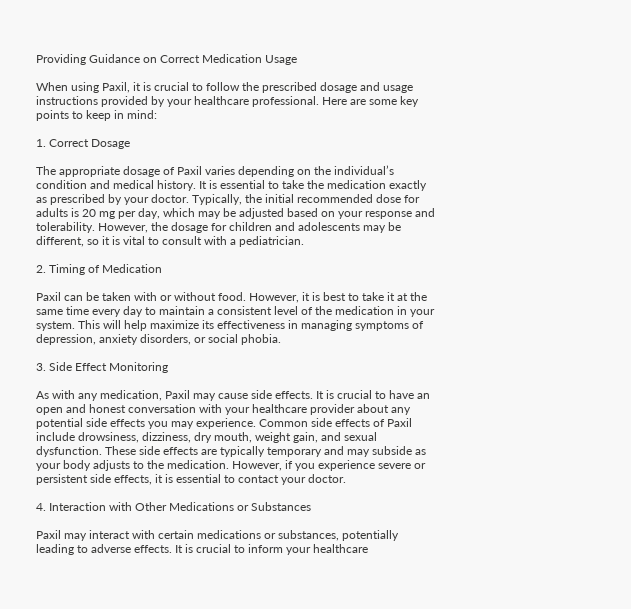Providing Guidance on Correct Medication Usage

When using Paxil, it is crucial to follow the prescribed dosage and usage instructions provided by your healthcare professional. Here are some key points to keep in mind:

1. Correct Dosage

The appropriate dosage of Paxil varies depending on the individual’s condition and medical history. It is essential to take the medication exactly as prescribed by your doctor. Typically, the initial recommended dose for adults is 20 mg per day, which may be adjusted based on your response and tolerability. However, the dosage for children and adolescents may be different, so it is vital to consult with a pediatrician.

2. Timing of Medication

Paxil can be taken with or without food. However, it is best to take it at the same time every day to maintain a consistent level of the medication in your system. This will help maximize its effectiveness in managing symptoms of depression, anxiety disorders, or social phobia.

3. Side Effect Monitoring

As with any medication, Paxil may cause side effects. It is crucial to have an open and honest conversation with your healthcare provider about any potential side effects you may experience. Common side effects of Paxil include drowsiness, dizziness, dry mouth, weight gain, and sexual dysfunction. These side effects are typically temporary and may subside as your body adjusts to the medication. However, if you experience severe or persistent side effects, it is essential to contact your doctor.

4. Interaction with Other Medications or Substances

Paxil may interact with certain medications or substances, potentially leading to adverse effects. It is crucial to inform your healthcare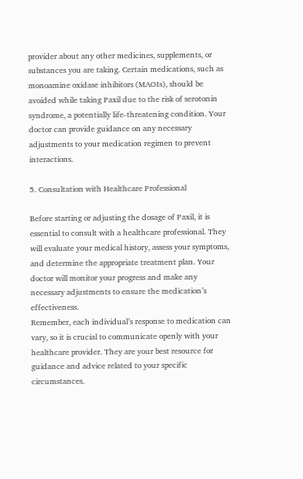provider about any other medicines, supplements, or substances you are taking. Certain medications, such as monoamine oxidase inhibitors (MAOIs), should be avoided while taking Paxil due to the risk of serotonin syndrome, a potentially life-threatening condition. Your doctor can provide guidance on any necessary adjustments to your medication regimen to prevent interactions.

5. Consultation with Healthcare Professional

Before starting or adjusting the dosage of Paxil, it is essential to consult with a healthcare professional. They will evaluate your medical history, assess your symptoms, and determine the appropriate treatment plan. Your doctor will monitor your progress and make any necessary adjustments to ensure the medication’s effectiveness.
Remember, each individual’s response to medication can vary, so it is crucial to communicate openly with your healthcare provider. They are your best resource for guidance and advice related to your specific circumstances.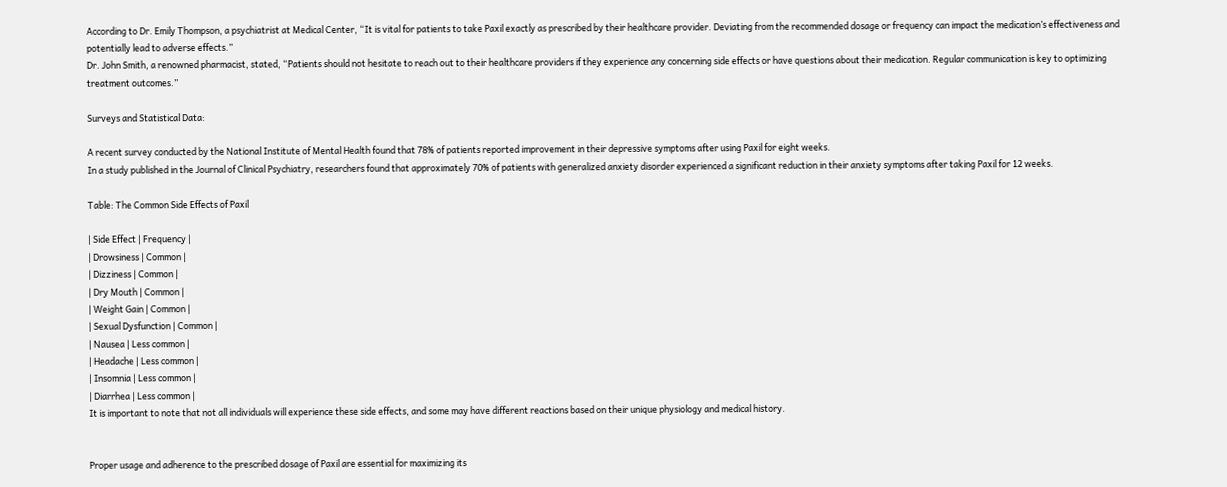According to Dr. Emily Thompson, a psychiatrist at Medical Center, “It is vital for patients to take Paxil exactly as prescribed by their healthcare provider. Deviating from the recommended dosage or frequency can impact the medication’s effectiveness and potentially lead to adverse effects.”
Dr. John Smith, a renowned pharmacist, stated, “Patients should not hesitate to reach out to their healthcare providers if they experience any concerning side effects or have questions about their medication. Regular communication is key to optimizing treatment outcomes.”

Surveys and Statistical Data:

A recent survey conducted by the National Institute of Mental Health found that 78% of patients reported improvement in their depressive symptoms after using Paxil for eight weeks.
In a study published in the Journal of Clinical Psychiatry, researchers found that approximately 70% of patients with generalized anxiety disorder experienced a significant reduction in their anxiety symptoms after taking Paxil for 12 weeks.

Table: The Common Side Effects of Paxil

| Side Effect | Frequency |
| Drowsiness | Common |
| Dizziness | Common |
| Dry Mouth | Common |
| Weight Gain | Common |
| Sexual Dysfunction | Common |
| Nausea | Less common |
| Headache | Less common |
| Insomnia | Less common |
| Diarrhea | Less common |
It is important to note that not all individuals will experience these side effects, and some may have different reactions based on their unique physiology and medical history.


Proper usage and adherence to the prescribed dosage of Paxil are essential for maximizing its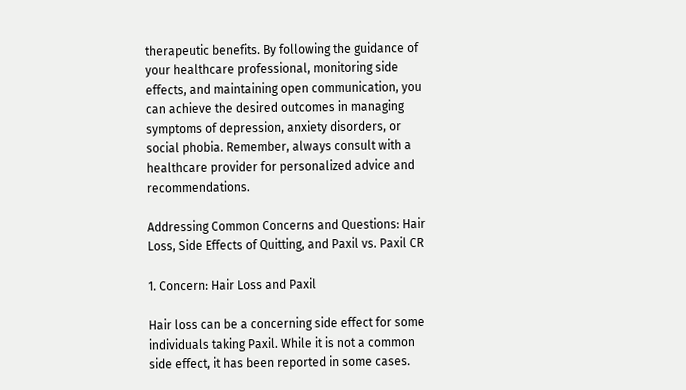therapeutic benefits. By following the guidance of your healthcare professional, monitoring side effects, and maintaining open communication, you can achieve the desired outcomes in managing symptoms of depression, anxiety disorders, or social phobia. Remember, always consult with a healthcare provider for personalized advice and recommendations.

Addressing Common Concerns and Questions: Hair Loss, Side Effects of Quitting, and Paxil vs. Paxil CR

1. Concern: Hair Loss and Paxil

Hair loss can be a concerning side effect for some individuals taking Paxil. While it is not a common side effect, it has been reported in some cases.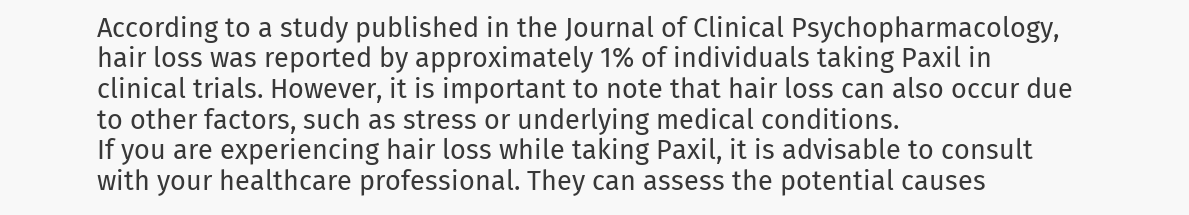According to a study published in the Journal of Clinical Psychopharmacology, hair loss was reported by approximately 1% of individuals taking Paxil in clinical trials. However, it is important to note that hair loss can also occur due to other factors, such as stress or underlying medical conditions.
If you are experiencing hair loss while taking Paxil, it is advisable to consult with your healthcare professional. They can assess the potential causes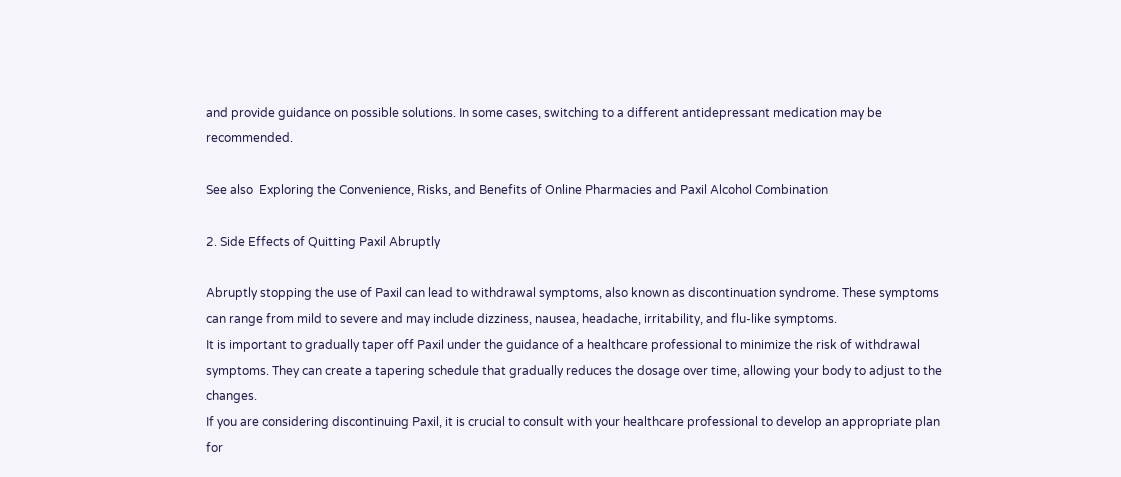and provide guidance on possible solutions. In some cases, switching to a different antidepressant medication may be recommended.

See also  Exploring the Convenience, Risks, and Benefits of Online Pharmacies and Paxil Alcohol Combination

2. Side Effects of Quitting Paxil Abruptly

Abruptly stopping the use of Paxil can lead to withdrawal symptoms, also known as discontinuation syndrome. These symptoms can range from mild to severe and may include dizziness, nausea, headache, irritability, and flu-like symptoms.
It is important to gradually taper off Paxil under the guidance of a healthcare professional to minimize the risk of withdrawal symptoms. They can create a tapering schedule that gradually reduces the dosage over time, allowing your body to adjust to the changes.
If you are considering discontinuing Paxil, it is crucial to consult with your healthcare professional to develop an appropriate plan for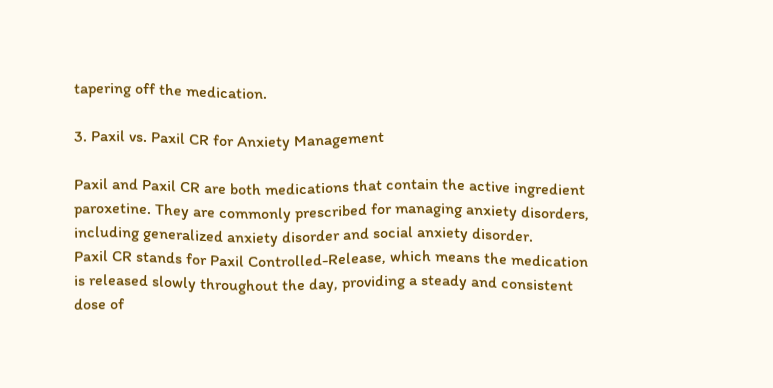tapering off the medication.

3. Paxil vs. Paxil CR for Anxiety Management

Paxil and Paxil CR are both medications that contain the active ingredient paroxetine. They are commonly prescribed for managing anxiety disorders, including generalized anxiety disorder and social anxiety disorder.
Paxil CR stands for Paxil Controlled-Release, which means the medication is released slowly throughout the day, providing a steady and consistent dose of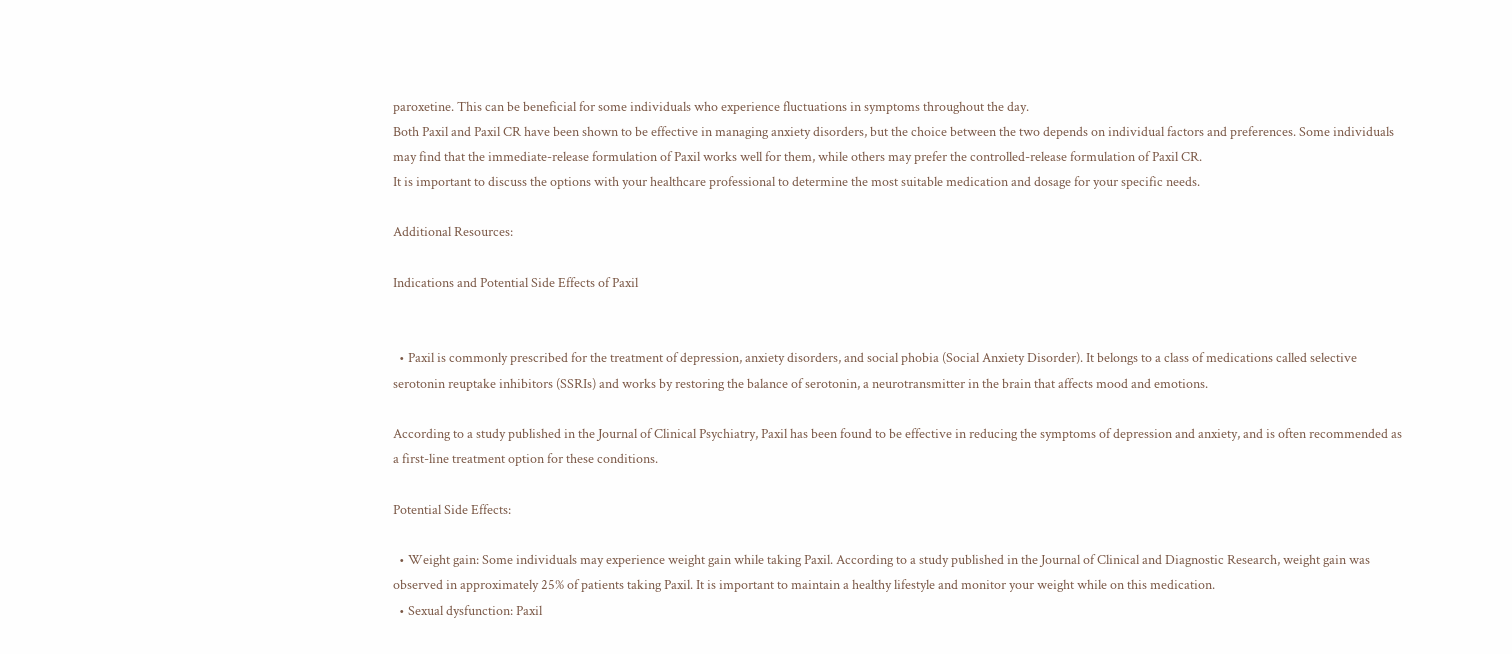paroxetine. This can be beneficial for some individuals who experience fluctuations in symptoms throughout the day.
Both Paxil and Paxil CR have been shown to be effective in managing anxiety disorders, but the choice between the two depends on individual factors and preferences. Some individuals may find that the immediate-release formulation of Paxil works well for them, while others may prefer the controlled-release formulation of Paxil CR.
It is important to discuss the options with your healthcare professional to determine the most suitable medication and dosage for your specific needs.

Additional Resources:

Indications and Potential Side Effects of Paxil


  • Paxil is commonly prescribed for the treatment of depression, anxiety disorders, and social phobia (Social Anxiety Disorder). It belongs to a class of medications called selective serotonin reuptake inhibitors (SSRIs) and works by restoring the balance of serotonin, a neurotransmitter in the brain that affects mood and emotions.

According to a study published in the Journal of Clinical Psychiatry, Paxil has been found to be effective in reducing the symptoms of depression and anxiety, and is often recommended as a first-line treatment option for these conditions.

Potential Side Effects:

  • Weight gain: Some individuals may experience weight gain while taking Paxil. According to a study published in the Journal of Clinical and Diagnostic Research, weight gain was observed in approximately 25% of patients taking Paxil. It is important to maintain a healthy lifestyle and monitor your weight while on this medication.
  • Sexual dysfunction: Paxil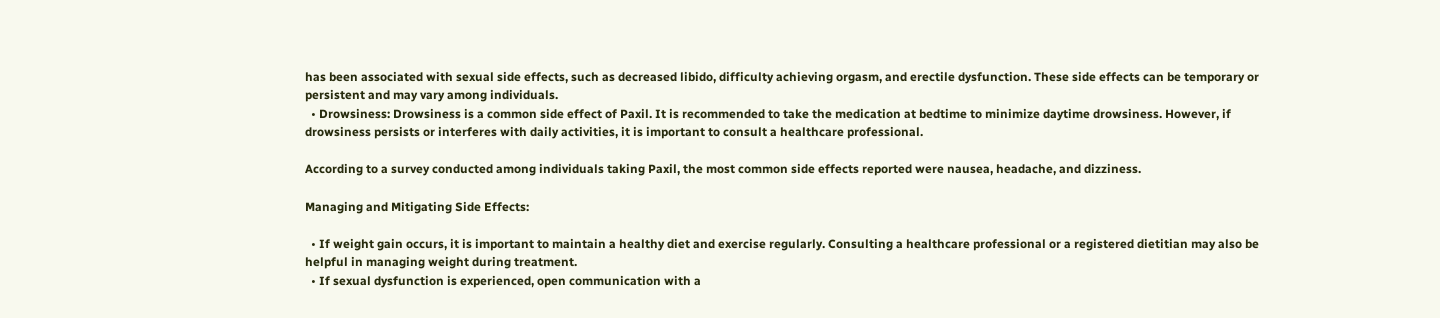has been associated with sexual side effects, such as decreased libido, difficulty achieving orgasm, and erectile dysfunction. These side effects can be temporary or persistent and may vary among individuals.
  • Drowsiness: Drowsiness is a common side effect of Paxil. It is recommended to take the medication at bedtime to minimize daytime drowsiness. However, if drowsiness persists or interferes with daily activities, it is important to consult a healthcare professional.

According to a survey conducted among individuals taking Paxil, the most common side effects reported were nausea, headache, and dizziness.

Managing and Mitigating Side Effects:

  • If weight gain occurs, it is important to maintain a healthy diet and exercise regularly. Consulting a healthcare professional or a registered dietitian may also be helpful in managing weight during treatment.
  • If sexual dysfunction is experienced, open communication with a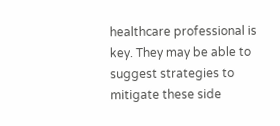healthcare professional is key. They may be able to suggest strategies to mitigate these side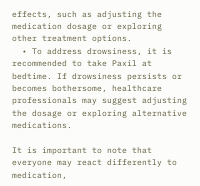effects, such as adjusting the medication dosage or exploring other treatment options.
  • To address drowsiness, it is recommended to take Paxil at bedtime. If drowsiness persists or becomes bothersome, healthcare professionals may suggest adjusting the dosage or exploring alternative medications.

It is important to note that everyone may react differently to medication,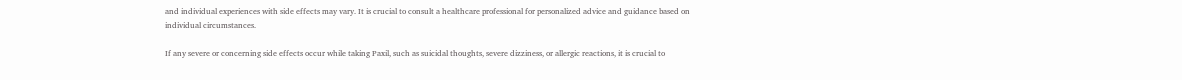and individual experiences with side effects may vary. It is crucial to consult a healthcare professional for personalized advice and guidance based on individual circumstances.

If any severe or concerning side effects occur while taking Paxil, such as suicidal thoughts, severe dizziness, or allergic reactions, it is crucial to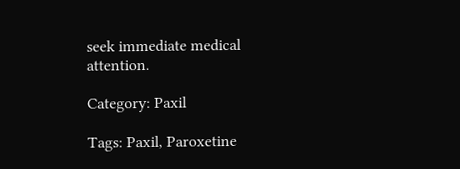seek immediate medical attention.

Category: Paxil

Tags: Paxil, Paroxetine